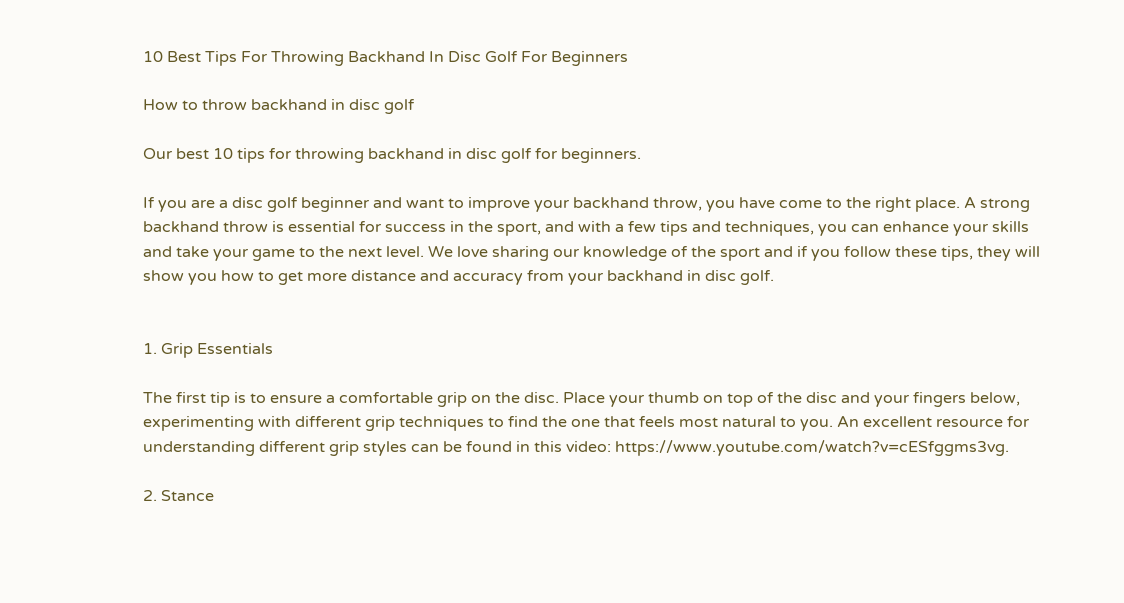10 Best Tips For Throwing Backhand In Disc Golf For Beginners

How to throw backhand in disc golf

Our best 10 tips for throwing backhand in disc golf for beginners.

If you are a disc golf beginner and want to improve your backhand throw, you have come to the right place. A strong backhand throw is essential for success in the sport, and with a few tips and techniques, you can enhance your skills and take your game to the next level. We love sharing our knowledge of the sport and if you follow these tips, they will show you how to get more distance and accuracy from your backhand in disc golf.


1. Grip Essentials

The first tip is to ensure a comfortable grip on the disc. Place your thumb on top of the disc and your fingers below, experimenting with different grip techniques to find the one that feels most natural to you. An excellent resource for understanding different grip styles can be found in this video: https://www.youtube.com/watch?v=cESfggms3vg.

2. Stance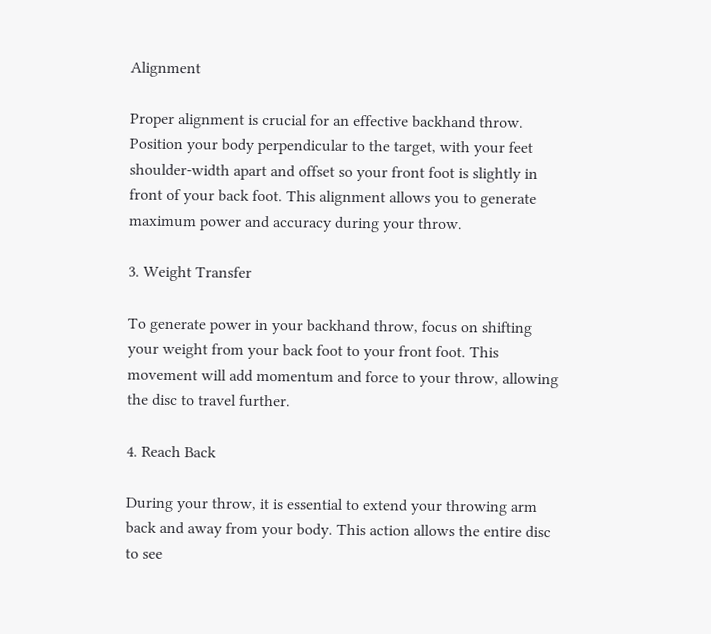Alignment

Proper alignment is crucial for an effective backhand throw. Position your body perpendicular to the target, with your feet shoulder-width apart and offset so your front foot is slightly in front of your back foot. This alignment allows you to generate maximum power and accuracy during your throw.

3. Weight Transfer

To generate power in your backhand throw, focus on shifting your weight from your back foot to your front foot. This movement will add momentum and force to your throw, allowing the disc to travel further.

4. Reach Back

During your throw, it is essential to extend your throwing arm back and away from your body. This action allows the entire disc to see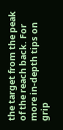the target from the peak of the reach back. For more in-depth tips on grip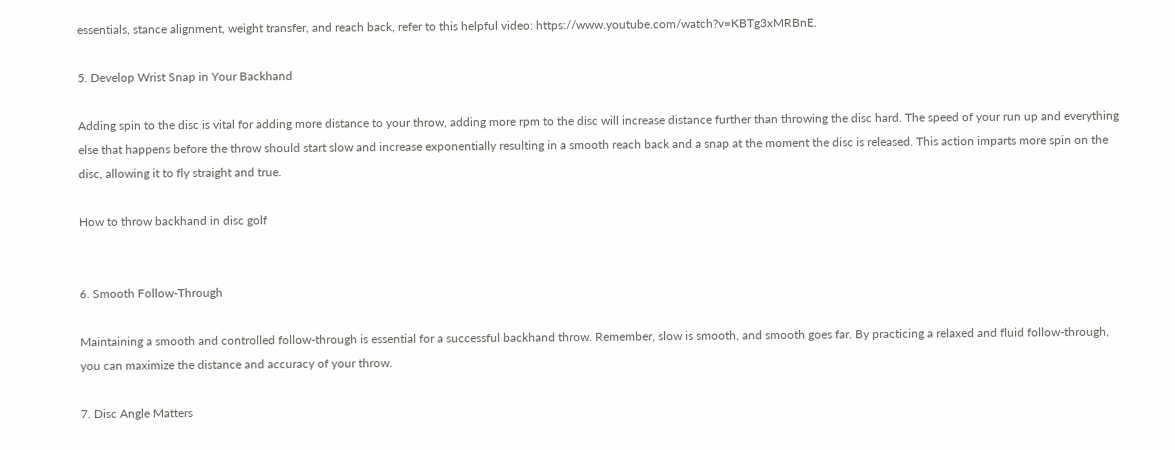essentials, stance alignment, weight transfer, and reach back, refer to this helpful video: https://www.youtube.com/watch?v=KBTg3xMRBnE.

5. Develop Wrist Snap in Your Backhand

Adding spin to the disc is vital for adding more distance to your throw, adding more rpm to the disc will increase distance further than throwing the disc hard. The speed of your run up and everything else that happens before the throw should start slow and increase exponentially resulting in a smooth reach back and a snap at the moment the disc is released. This action imparts more spin on the disc, allowing it to fly straight and true.

How to throw backhand in disc golf


6. Smooth Follow-Through

Maintaining a smooth and controlled follow-through is essential for a successful backhand throw. Remember, slow is smooth, and smooth goes far. By practicing a relaxed and fluid follow-through, you can maximize the distance and accuracy of your throw.

7. Disc Angle Matters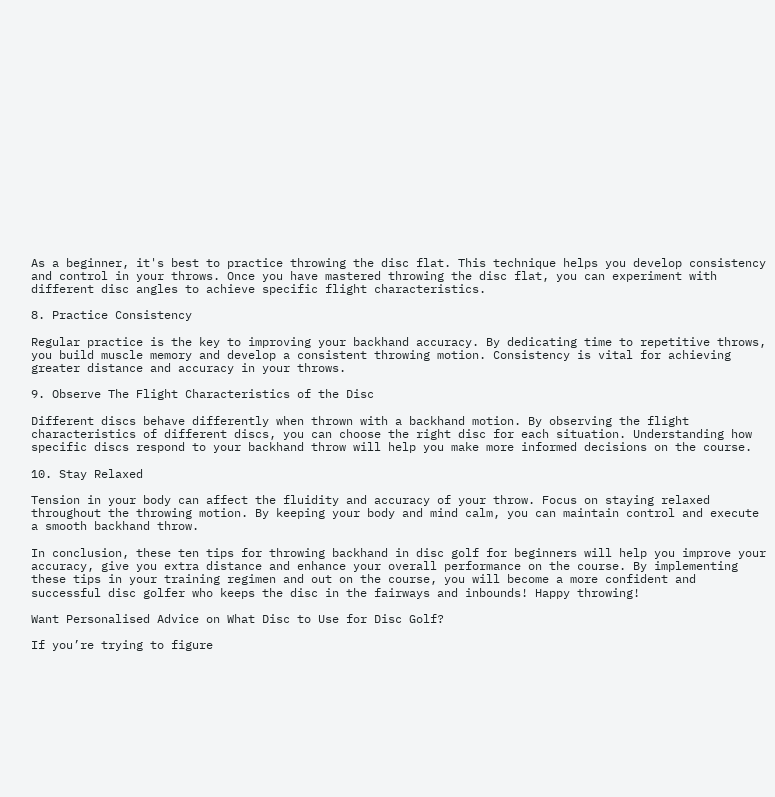As a beginner, it's best to practice throwing the disc flat. This technique helps you develop consistency and control in your throws. Once you have mastered throwing the disc flat, you can experiment with different disc angles to achieve specific flight characteristics.

8. Practice Consistency

Regular practice is the key to improving your backhand accuracy. By dedicating time to repetitive throws, you build muscle memory and develop a consistent throwing motion. Consistency is vital for achieving greater distance and accuracy in your throws.

9. Observe The Flight Characteristics of the Disc

Different discs behave differently when thrown with a backhand motion. By observing the flight characteristics of different discs, you can choose the right disc for each situation. Understanding how specific discs respond to your backhand throw will help you make more informed decisions on the course.

10. Stay Relaxed

Tension in your body can affect the fluidity and accuracy of your throw. Focus on staying relaxed throughout the throwing motion. By keeping your body and mind calm, you can maintain control and execute a smooth backhand throw.

In conclusion, these ten tips for throwing backhand in disc golf for beginners will help you improve your accuracy, give you extra distance and enhance your overall performance on the course. By implementing these tips in your training regimen and out on the course, you will become a more confident and successful disc golfer who keeps the disc in the fairways and inbounds! Happy throwing!

Want Personalised Advice on What Disc to Use for Disc Golf?

If you’re trying to figure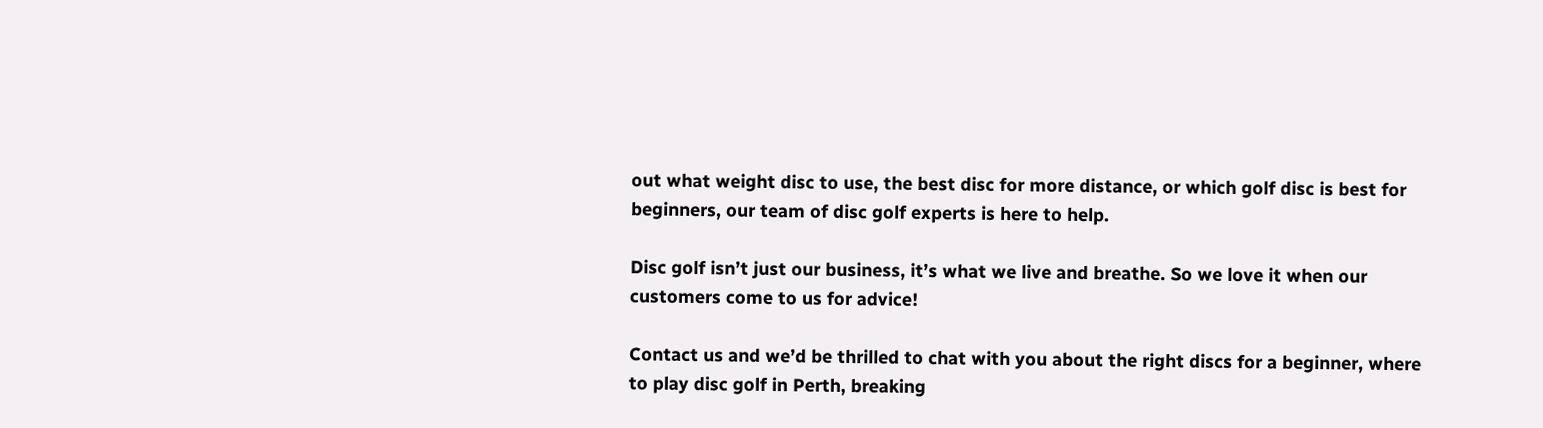out what weight disc to use, the best disc for more distance, or which golf disc is best for beginners, our team of disc golf experts is here to help.

Disc golf isn’t just our business, it’s what we live and breathe. So we love it when our customers come to us for advice!

Contact us and we’d be thrilled to chat with you about the right discs for a beginner, where to play disc golf in Perth, breaking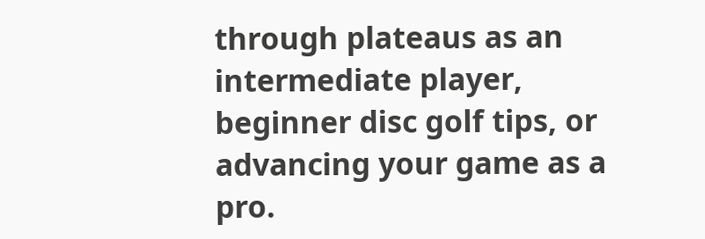through plateaus as an intermediate player, beginner disc golf tips, or advancing your game as a pro.